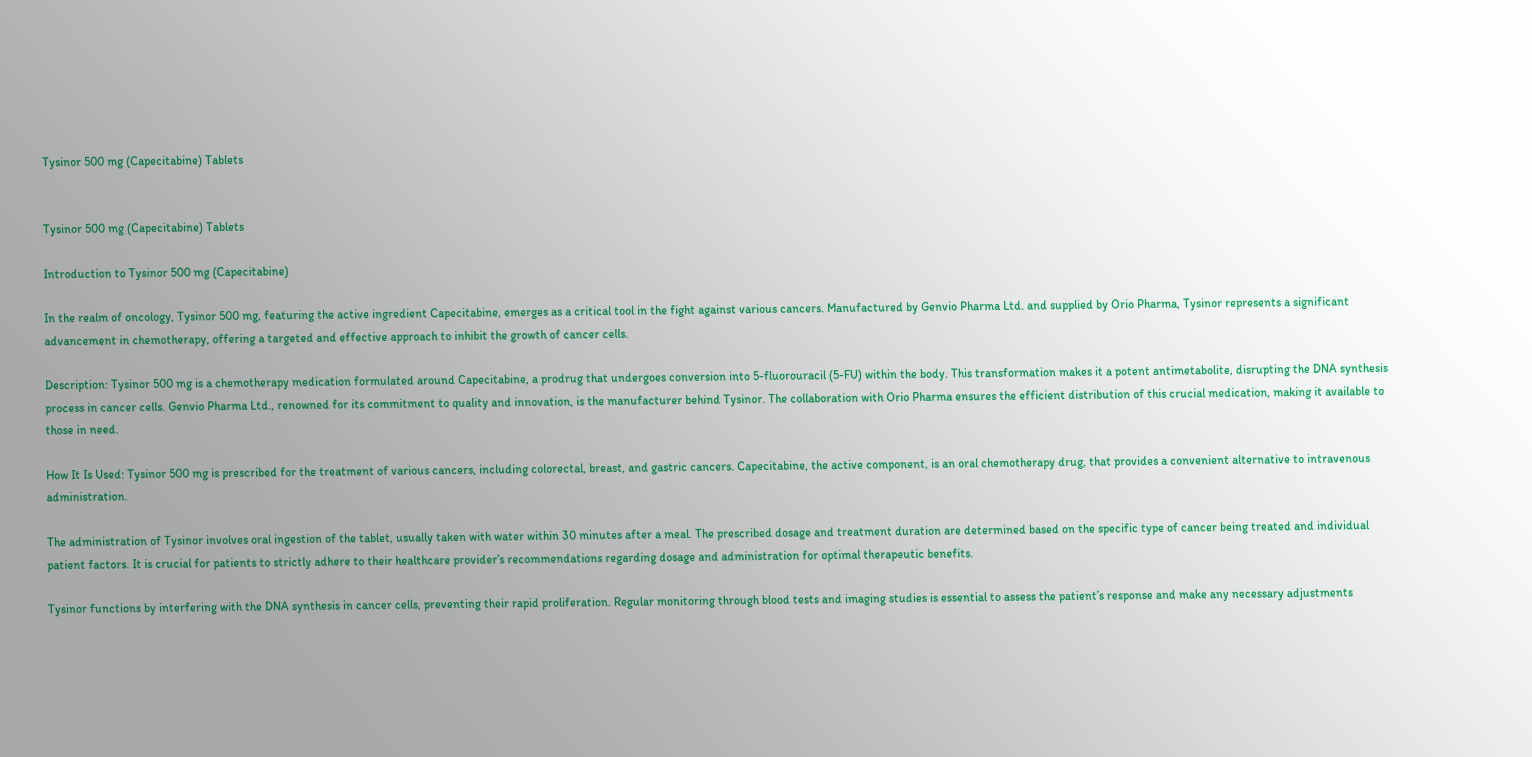Tysinor 500 mg (Capecitabine) Tablets


Tysinor 500 mg (Capecitabine) Tablets

Introduction to Tysinor 500 mg (Capecitabine)

In the realm of oncology, Tysinor 500 mg, featuring the active ingredient Capecitabine, emerges as a critical tool in the fight against various cancers. Manufactured by Genvio Pharma Ltd. and supplied by Orio Pharma, Tysinor represents a significant advancement in chemotherapy, offering a targeted and effective approach to inhibit the growth of cancer cells.

Description: Tysinor 500 mg is a chemotherapy medication formulated around Capecitabine, a prodrug that undergoes conversion into 5-fluorouracil (5-FU) within the body. This transformation makes it a potent antimetabolite, disrupting the DNA synthesis process in cancer cells. Genvio Pharma Ltd., renowned for its commitment to quality and innovation, is the manufacturer behind Tysinor. The collaboration with Orio Pharma ensures the efficient distribution of this crucial medication, making it available to those in need.

How It Is Used: Tysinor 500 mg is prescribed for the treatment of various cancers, including colorectal, breast, and gastric cancers. Capecitabine, the active component, is an oral chemotherapy drug, that provides a convenient alternative to intravenous administration.

The administration of Tysinor involves oral ingestion of the tablet, usually taken with water within 30 minutes after a meal. The prescribed dosage and treatment duration are determined based on the specific type of cancer being treated and individual patient factors. It is crucial for patients to strictly adhere to their healthcare provider’s recommendations regarding dosage and administration for optimal therapeutic benefits.

Tysinor functions by interfering with the DNA synthesis in cancer cells, preventing their rapid proliferation. Regular monitoring through blood tests and imaging studies is essential to assess the patient’s response and make any necessary adjustments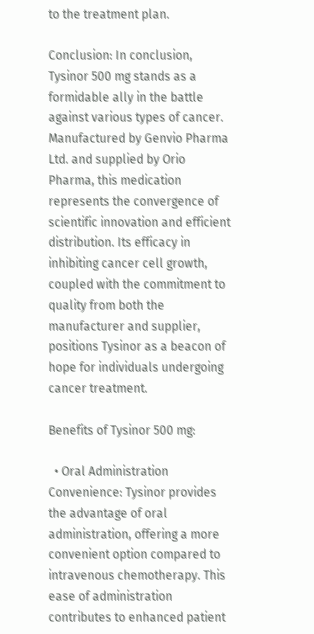to the treatment plan.

Conclusion: In conclusion, Tysinor 500 mg stands as a formidable ally in the battle against various types of cancer. Manufactured by Genvio Pharma Ltd. and supplied by Orio Pharma, this medication represents the convergence of scientific innovation and efficient distribution. Its efficacy in inhibiting cancer cell growth, coupled with the commitment to quality from both the manufacturer and supplier, positions Tysinor as a beacon of hope for individuals undergoing cancer treatment.

Benefits of Tysinor 500 mg:

  • Oral Administration Convenience: Tysinor provides the advantage of oral administration, offering a more convenient option compared to intravenous chemotherapy. This ease of administration contributes to enhanced patient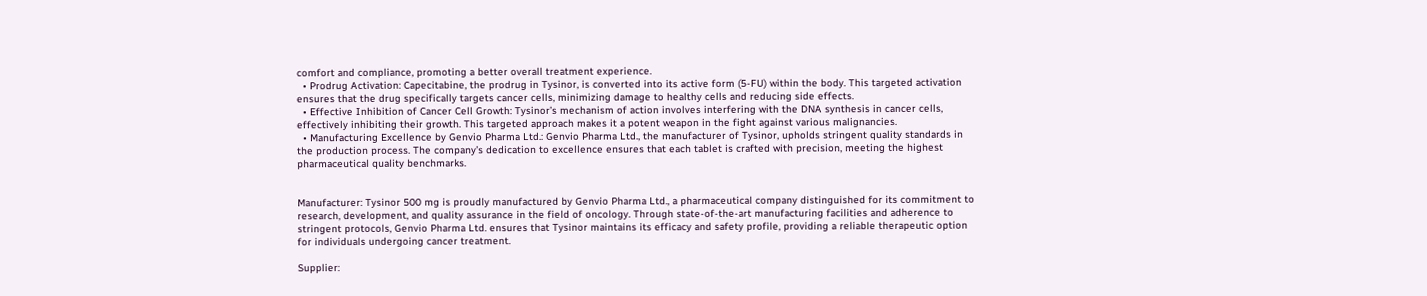comfort and compliance, promoting a better overall treatment experience.
  • Prodrug Activation: Capecitabine, the prodrug in Tysinor, is converted into its active form (5-FU) within the body. This targeted activation ensures that the drug specifically targets cancer cells, minimizing damage to healthy cells and reducing side effects.
  • Effective Inhibition of Cancer Cell Growth: Tysinor’s mechanism of action involves interfering with the DNA synthesis in cancer cells, effectively inhibiting their growth. This targeted approach makes it a potent weapon in the fight against various malignancies.
  • Manufacturing Excellence by Genvio Pharma Ltd.: Genvio Pharma Ltd., the manufacturer of Tysinor, upholds stringent quality standards in the production process. The company’s dedication to excellence ensures that each tablet is crafted with precision, meeting the highest pharmaceutical quality benchmarks.


Manufacturer: Tysinor 500 mg is proudly manufactured by Genvio Pharma Ltd., a pharmaceutical company distinguished for its commitment to research, development, and quality assurance in the field of oncology. Through state-of-the-art manufacturing facilities and adherence to stringent protocols, Genvio Pharma Ltd. ensures that Tysinor maintains its efficacy and safety profile, providing a reliable therapeutic option for individuals undergoing cancer treatment.

Supplier: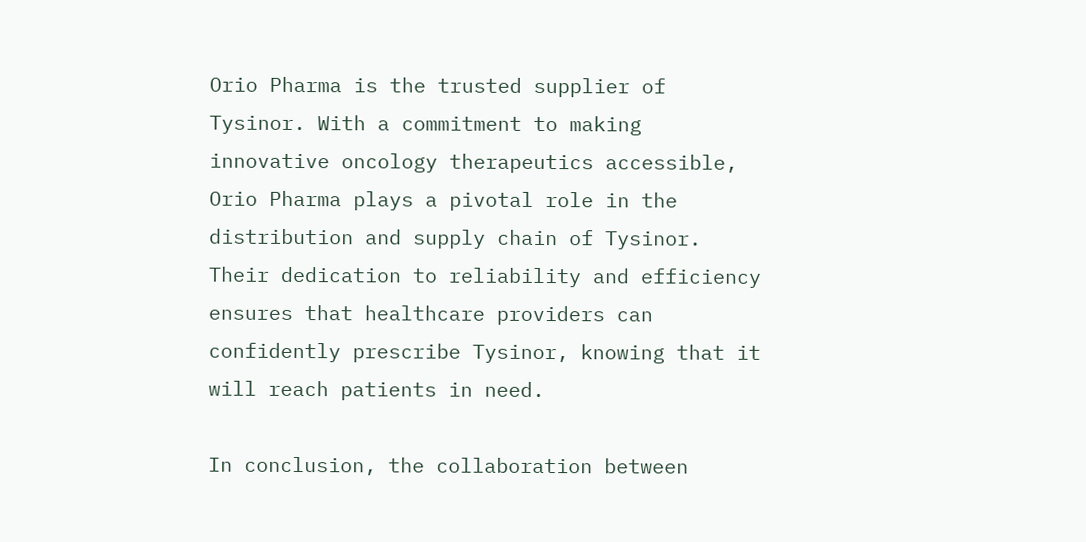Orio Pharma is the trusted supplier of Tysinor. With a commitment to making innovative oncology therapeutics accessible, Orio Pharma plays a pivotal role in the distribution and supply chain of Tysinor. Their dedication to reliability and efficiency ensures that healthcare providers can confidently prescribe Tysinor, knowing that it will reach patients in need.

In conclusion, the collaboration between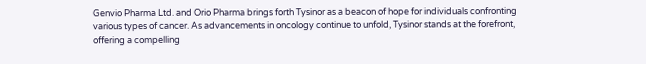Genvio Pharma Ltd. and Orio Pharma brings forth Tysinor as a beacon of hope for individuals confronting various types of cancer. As advancements in oncology continue to unfold, Tysinor stands at the forefront, offering a compelling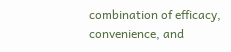combination of efficacy, convenience, and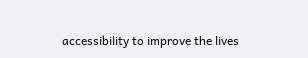accessibility to improve the lives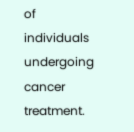of individuals undergoing cancer treatment.